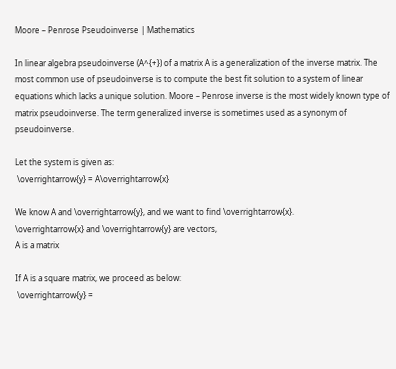Moore – Penrose Pseudoinverse | Mathematics

In linear algebra pseudoinverse (A^{+}) of a matrix A is a generalization of the inverse matrix. The most common use of pseudoinverse is to compute the best fit solution to a system of linear equations which lacks a unique solution. Moore – Penrose inverse is the most widely known type of matrix pseudoinverse. The term generalized inverse is sometimes used as a synonym of pseudoinverse.

Let the system is given as:
 \overrightarrow{y} = A\overrightarrow{x}

We know A and \overrightarrow{y}, and we want to find \overrightarrow{x}.
\overrightarrow{x} and \overrightarrow{y} are vectors,
A is a matrix

If A is a square matrix, we proceed as below:
 \overrightarrow{y} =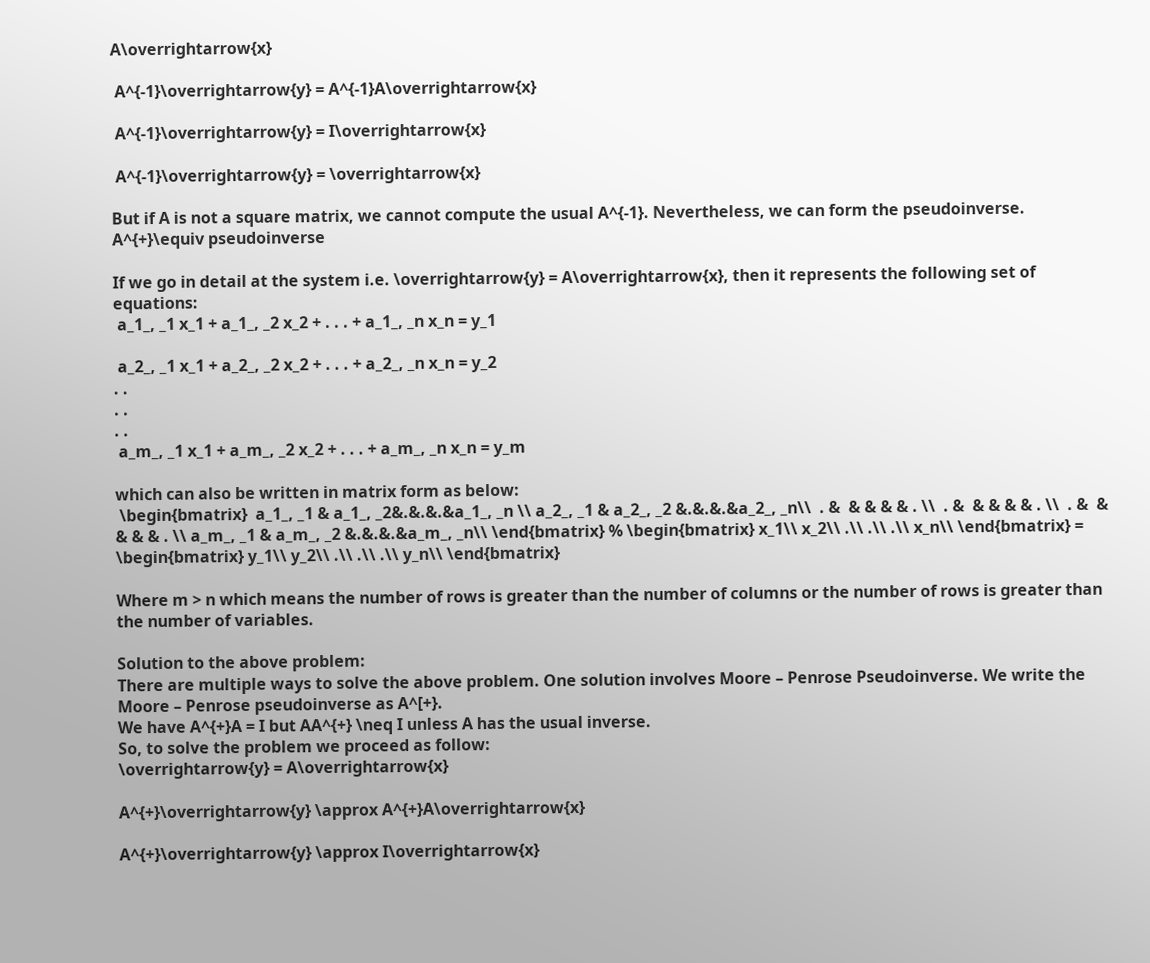A\overrightarrow{x}

 A^{-1}\overrightarrow{y} = A^{-1}A\overrightarrow{x}

 A^{-1}\overrightarrow{y} = I\overrightarrow{x}

 A^{-1}\overrightarrow{y} = \overrightarrow{x}

But if A is not a square matrix, we cannot compute the usual A^{-1}. Nevertheless, we can form the pseudoinverse.
A^{+}\equiv pseudoinverse

If we go in detail at the system i.e. \overrightarrow{y} = A\overrightarrow{x}, then it represents the following set of equations:
 a_1_, _1 x_1 + a_1_, _2 x_2 + . . . + a_1_, _n x_n = y_1

 a_2_, _1 x_1 + a_2_, _2 x_2 + . . . + a_2_, _n x_n = y_2
. .
. .
. .
 a_m_, _1 x_1 + a_m_, _2 x_2 + . . . + a_m_, _n x_n = y_m

which can also be written in matrix form as below:
 \begin{bmatrix}  a_1_, _1 & a_1_, _2&.&.&.&a_1_, _n \\ a_2_, _1 & a_2_, _2 &.&.&.&a_2_, _n\\  . &  & & & & . \\  . &  & & & & . \\  . &  & & & & . \\ a_m_, _1 & a_m_, _2 &.&.&.&a_m_, _n\\ \end{bmatrix} % \begin{bmatrix} x_1\\ x_2\\ .\\ .\\ .\\ x_n\\ \end{bmatrix} = \begin{bmatrix} y_1\\ y_2\\ .\\ .\\ .\\ y_n\\ \end{bmatrix}

Where m > n which means the number of rows is greater than the number of columns or the number of rows is greater than the number of variables.

Solution to the above problem:
There are multiple ways to solve the above problem. One solution involves Moore – Penrose Pseudoinverse. We write the Moore – Penrose pseudoinverse as A^[+}.
We have A^{+}A = I but AA^{+} \neq I unless A has the usual inverse.
So, to solve the problem we proceed as follow:
\overrightarrow{y} = A\overrightarrow{x}

A^{+}\overrightarrow{y} \approx A^{+}A\overrightarrow{x}

A^{+}\overrightarrow{y} \approx I\overrightarrow{x}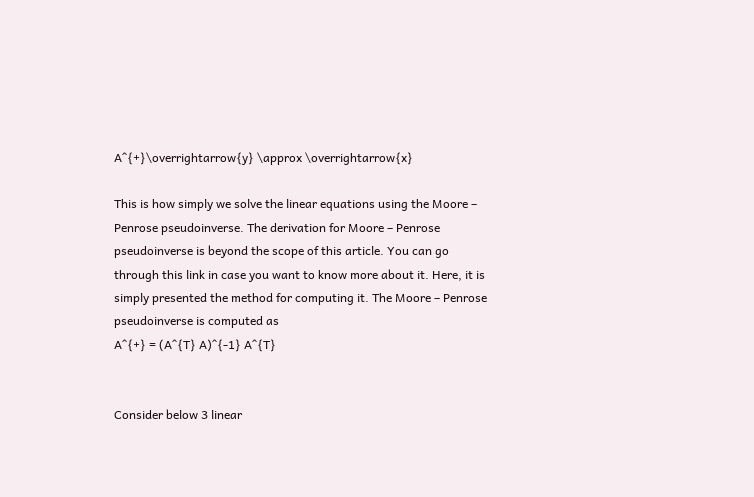A^{+}\overrightarrow{y} \approx \overrightarrow{x}

This is how simply we solve the linear equations using the Moore – Penrose pseudoinverse. The derivation for Moore – Penrose pseudoinverse is beyond the scope of this article. You can go through this link in case you want to know more about it. Here, it is simply presented the method for computing it. The Moore – Penrose pseudoinverse is computed as
A^{+} = (A^{T} A)^{-1} A^{T}


Consider below 3 linear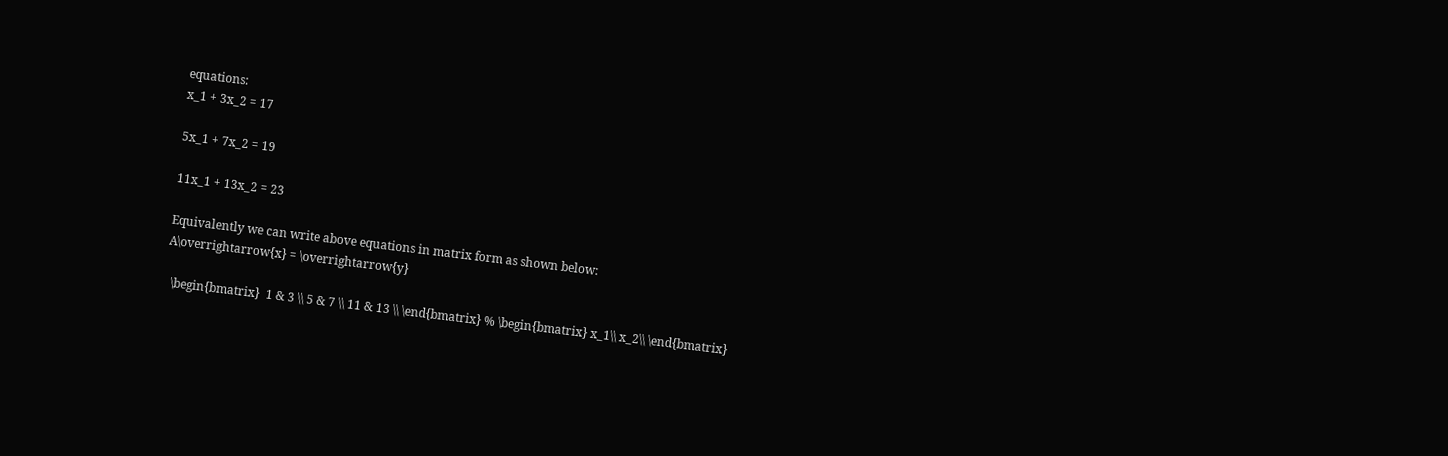equations:
x_1 + 3x_2 = 17

5x_1 + 7x_2 = 19

11x_1 + 13x_2 = 23

Equivalently we can write above equations in matrix form as shown below:
A\overrightarrow{x} = \overrightarrow{y}

  \begin{bmatrix}  1 & 3 \\ 5 & 7 \\ 11 & 13 \\ \end{bmatrix} % \begin{bmatrix} x_1\\ x_2\\ \end{bmatrix}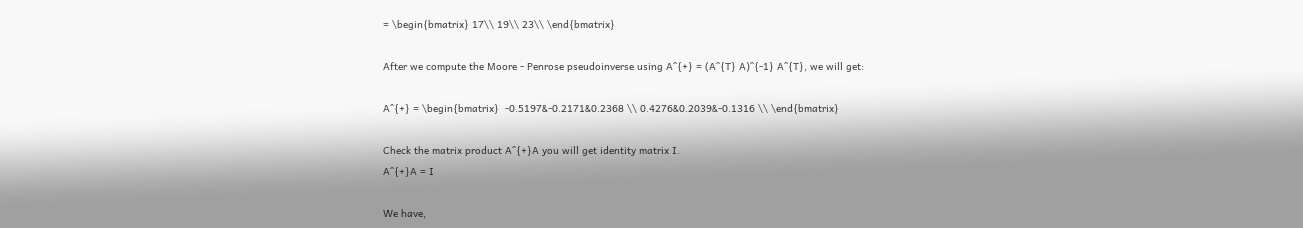= \begin{bmatrix} 17\\ 19\\ 23\\ \end{bmatrix}

After we compute the Moore - Penrose pseudoinverse using A^{+} = (A^{T} A)^{-1} A^{T}, we will get:

A^{+} = \begin{bmatrix}  -0.5197&-0.2171&0.2368 \\ 0.4276&0.2039&-0.1316 \\ \end{bmatrix}

Check the matrix product A^{+}A you will get identity matrix I.
A^{+}A = I

We have,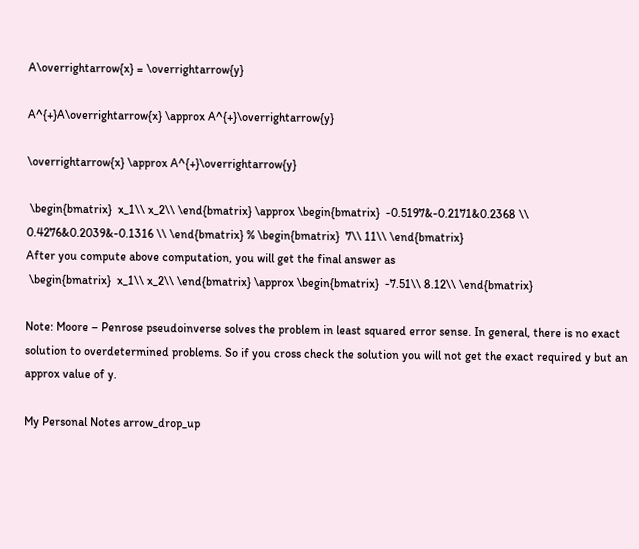A\overrightarrow{x} = \overrightarrow{y}

A^{+}A\overrightarrow{x} \approx A^{+}\overrightarrow{y}

\overrightarrow{x} \approx A^{+}\overrightarrow{y}

 \begin{bmatrix}  x_1\\ x_2\\ \end{bmatrix} \approx \begin{bmatrix}  -0.5197&-0.2171&0.2368 \\ 0.4276&0.2039&-0.1316 \\ \end{bmatrix} % \begin{bmatrix}  7\\ 11\\ \end{bmatrix}
After you compute above computation, you will get the final answer as
 \begin{bmatrix}  x_1\\ x_2\\ \end{bmatrix} \approx \begin{bmatrix}  -7.51\\ 8.12\\ \end{bmatrix}

Note: Moore – Penrose pseudoinverse solves the problem in least squared error sense. In general, there is no exact solution to overdetermined problems. So if you cross check the solution you will not get the exact required y but an approx value of y.

My Personal Notes arrow_drop_up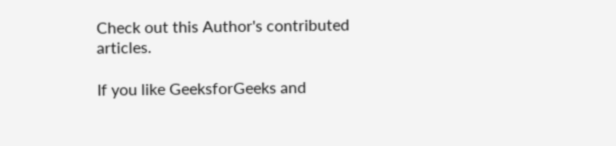Check out this Author's contributed articles.

If you like GeeksforGeeks and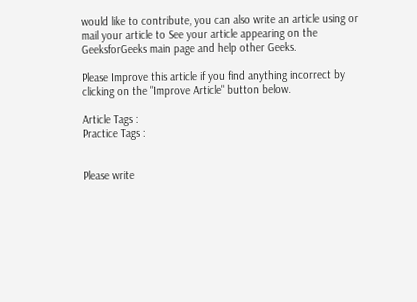would like to contribute, you can also write an article using or mail your article to See your article appearing on the GeeksforGeeks main page and help other Geeks.

Please Improve this article if you find anything incorrect by clicking on the "Improve Article" button below.

Article Tags :
Practice Tags :


Please write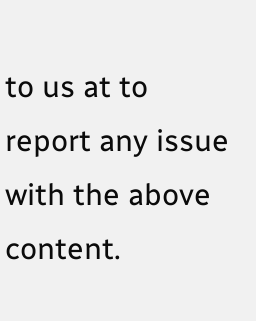to us at to report any issue with the above content.